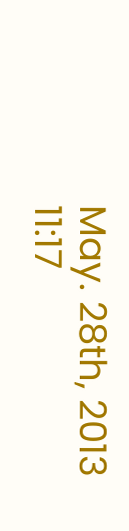May. 28th, 2013 11:17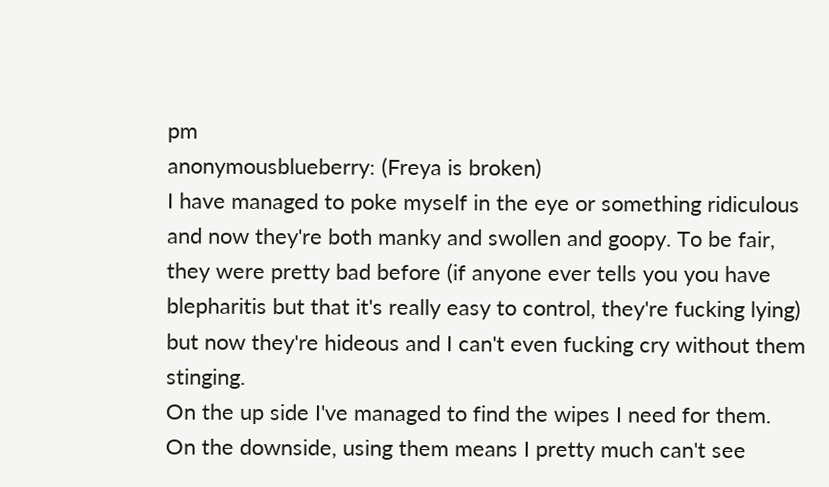pm
anonymousblueberry: (Freya is broken)
I have managed to poke myself in the eye or something ridiculous and now they're both manky and swollen and goopy. To be fair, they were pretty bad before (if anyone ever tells you you have blepharitis but that it's really easy to control, they're fucking lying) but now they're hideous and I can't even fucking cry without them stinging.
On the up side I've managed to find the wipes I need for them. On the downside, using them means I pretty much can't see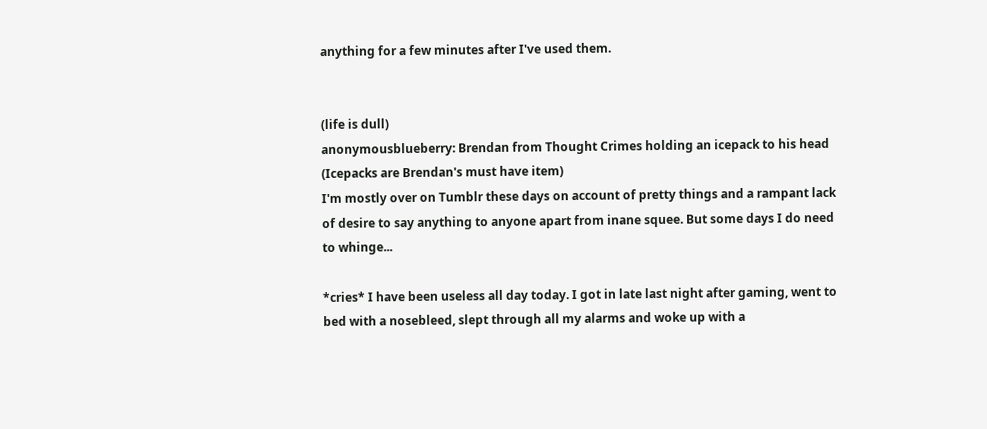anything for a few minutes after I've used them.


(life is dull)
anonymousblueberry: Brendan from Thought Crimes holding an icepack to his head (Icepacks are Brendan's must have item)
I'm mostly over on Tumblr these days on account of pretty things and a rampant lack of desire to say anything to anyone apart from inane squee. But some days I do need to whinge...

*cries* I have been useless all day today. I got in late last night after gaming, went to bed with a nosebleed, slept through all my alarms and woke up with a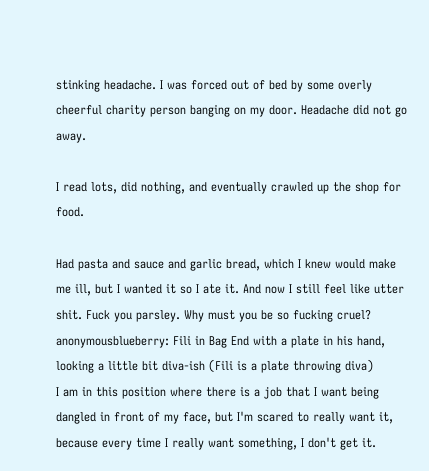stinking headache. I was forced out of bed by some overly cheerful charity person banging on my door. Headache did not go away.

I read lots, did nothing, and eventually crawled up the shop for food.

Had pasta and sauce and garlic bread, which I knew would make me ill, but I wanted it so I ate it. And now I still feel like utter shit. Fuck you parsley. Why must you be so fucking cruel?
anonymousblueberry: Fili in Bag End with a plate in his hand, looking a little bit diva-ish (Fili is a plate throwing diva)
I am in this position where there is a job that I want being dangled in front of my face, but I'm scared to really want it, because every time I really want something, I don't get it.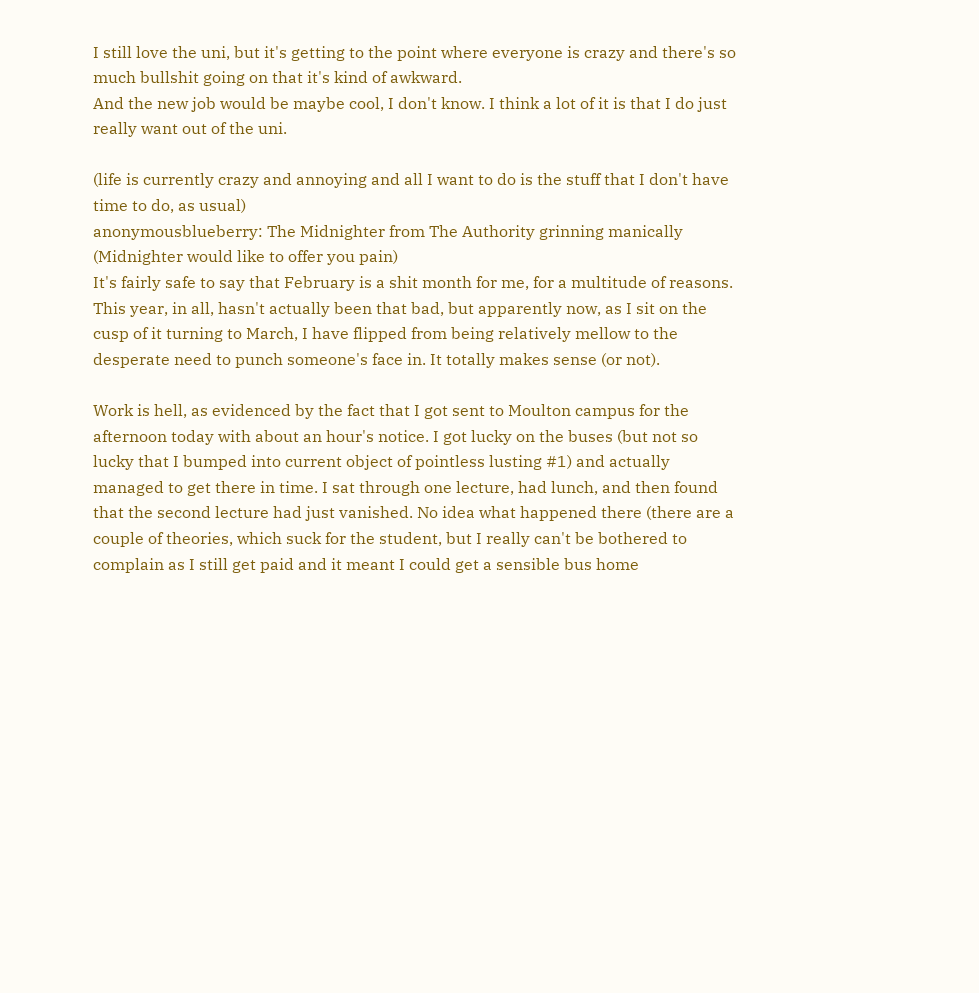I still love the uni, but it's getting to the point where everyone is crazy and there's so much bullshit going on that it's kind of awkward.
And the new job would be maybe cool, I don't know. I think a lot of it is that I do just really want out of the uni.

(life is currently crazy and annoying and all I want to do is the stuff that I don't have time to do, as usual)
anonymousblueberry: The Midnighter from The Authority grinning manically (Midnighter would like to offer you pain)
It's fairly safe to say that February is a shit month for me, for a multitude of reasons. This year, in all, hasn't actually been that bad, but apparently now, as I sit on the cusp of it turning to March, I have flipped from being relatively mellow to the desperate need to punch someone's face in. It totally makes sense (or not).

Work is hell, as evidenced by the fact that I got sent to Moulton campus for the afternoon today with about an hour's notice. I got lucky on the buses (but not so lucky that I bumped into current object of pointless lusting #1) and actually managed to get there in time. I sat through one lecture, had lunch, and then found that the second lecture had just vanished. No idea what happened there (there are a couple of theories, which suck for the student, but I really can't be bothered to complain as I still get paid and it meant I could get a sensible bus home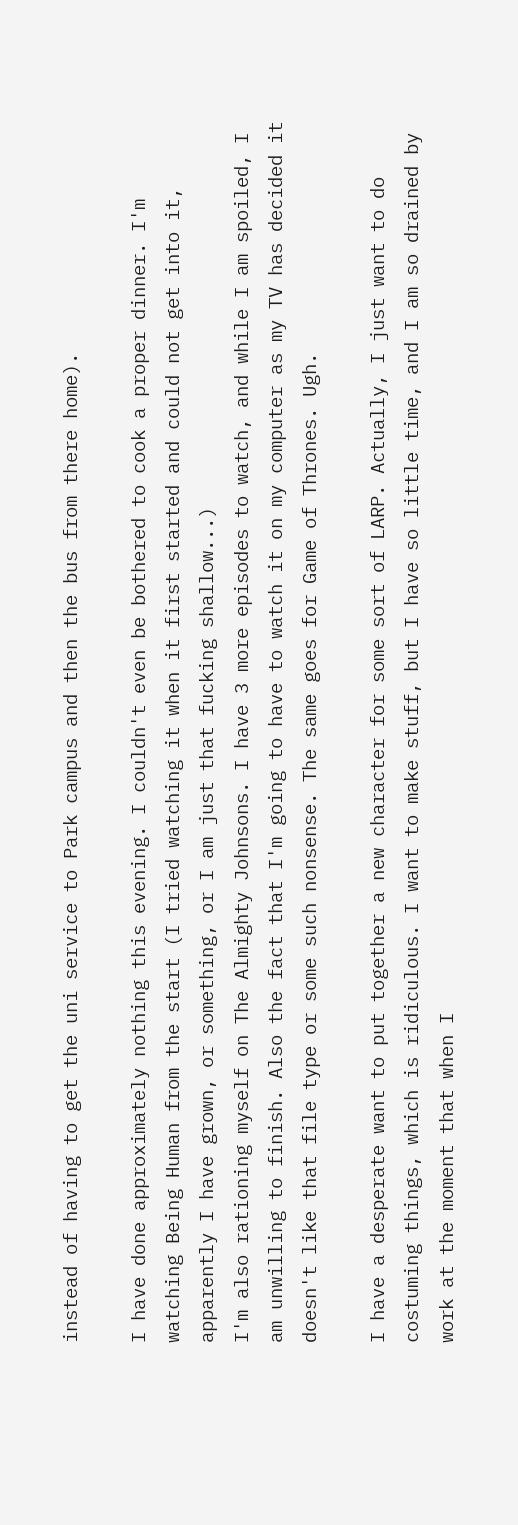instead of having to get the uni service to Park campus and then the bus from there home).

I have done approximately nothing this evening. I couldn't even be bothered to cook a proper dinner. I'm watching Being Human from the start (I tried watching it when it first started and could not get into it, apparently I have grown, or something, or I am just that fucking shallow...)
I'm also rationing myself on The Almighty Johnsons. I have 3 more episodes to watch, and while I am spoiled, I am unwilling to finish. Also the fact that I'm going to have to watch it on my computer as my TV has decided it doesn't like that file type or some such nonsense. The same goes for Game of Thrones. Ugh.

I have a desperate want to put together a new character for some sort of LARP. Actually, I just want to do costuming things, which is ridiculous. I want to make stuff, but I have so little time, and I am so drained by work at the moment that when I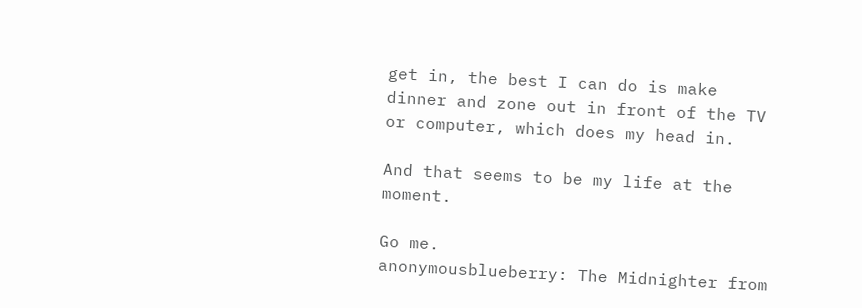get in, the best I can do is make dinner and zone out in front of the TV or computer, which does my head in.

And that seems to be my life at the moment.

Go me.
anonymousblueberry: The Midnighter from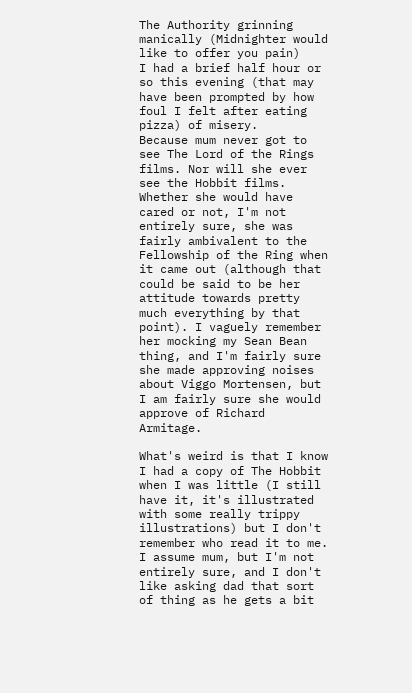The Authority grinning manically (Midnighter would like to offer you pain)
I had a brief half hour or so this evening (that may have been prompted by how foul I felt after eating pizza) of misery.
Because mum never got to see The Lord of the Rings films. Nor will she ever see the Hobbit films. Whether she would have cared or not, I'm not entirely sure, she was fairly ambivalent to the Fellowship of the Ring when it came out (although that could be said to be her attitude towards pretty much everything by that point). I vaguely remember her mocking my Sean Bean thing, and I'm fairly sure she made approving noises about Viggo Mortensen, but I am fairly sure she would approve of Richard Armitage.

What's weird is that I know I had a copy of The Hobbit when I was little (I still have it, it's illustrated with some really trippy illustrations) but I don't remember who read it to me. I assume mum, but I'm not entirely sure, and I don't like asking dad that sort of thing as he gets a bit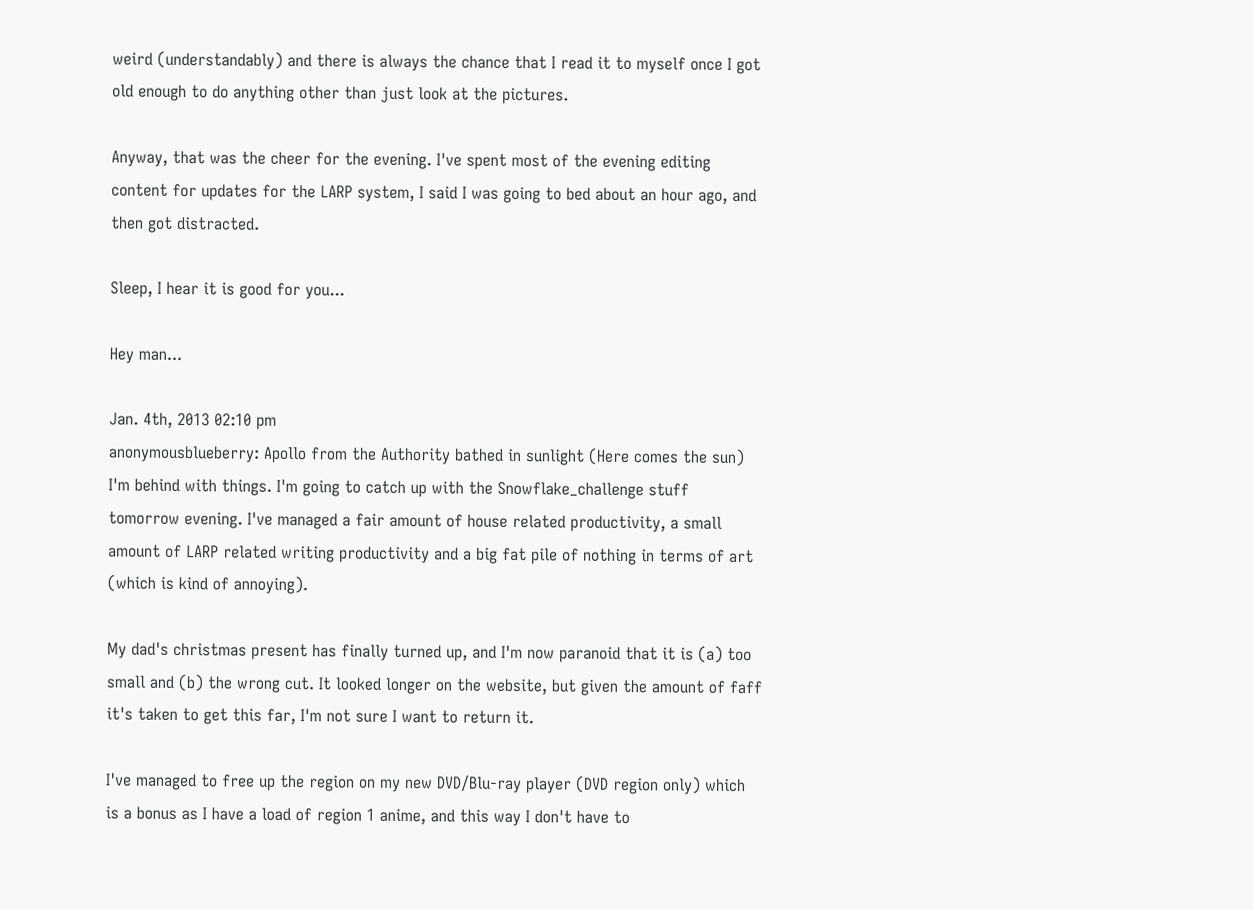weird (understandably) and there is always the chance that I read it to myself once I got old enough to do anything other than just look at the pictures.

Anyway, that was the cheer for the evening. I've spent most of the evening editing content for updates for the LARP system, I said I was going to bed about an hour ago, and then got distracted.

Sleep, I hear it is good for you...

Hey man...

Jan. 4th, 2013 02:10 pm
anonymousblueberry: Apollo from the Authority bathed in sunlight (Here comes the sun)
I'm behind with things. I'm going to catch up with the Snowflake_challenge stuff tomorrow evening. I've managed a fair amount of house related productivity, a small amount of LARP related writing productivity and a big fat pile of nothing in terms of art (which is kind of annoying).

My dad's christmas present has finally turned up, and I'm now paranoid that it is (a) too small and (b) the wrong cut. It looked longer on the website, but given the amount of faff it's taken to get this far, I'm not sure I want to return it.

I've managed to free up the region on my new DVD/Blu-ray player (DVD region only) which is a bonus as I have a load of region 1 anime, and this way I don't have to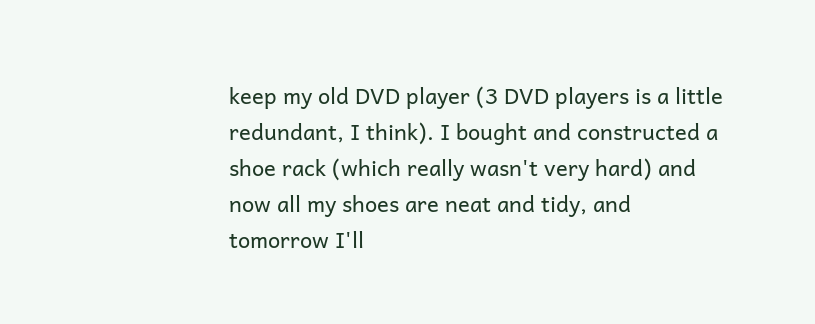keep my old DVD player (3 DVD players is a little redundant, I think). I bought and constructed a shoe rack (which really wasn't very hard) and now all my shoes are neat and tidy, and tomorrow I'll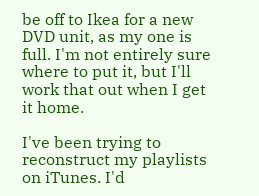be off to Ikea for a new DVD unit, as my one is full. I'm not entirely sure where to put it, but I'll work that out when I get it home.

I've been trying to reconstruct my playlists on iTunes. I'd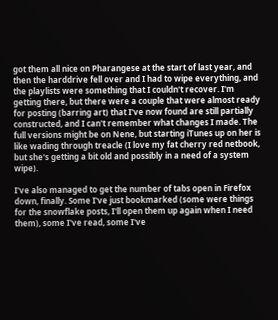got them all nice on Pharangese at the start of last year, and then the harddrive fell over and I had to wipe everything, and the playlists were something that I couldn't recover. I'm getting there, but there were a couple that were almost ready for posting (barring art) that I've now found are still partially constructed, and I can't remember what changes I made. The full versions might be on Nene, but starting iTunes up on her is like wading through treacle (I love my fat cherry red netbook, but she's getting a bit old and possibly in a need of a system wipe).

I've also managed to get the number of tabs open in Firefox down, finally. Some I've just bookmarked (some were things for the snowflake posts, I'll open them up again when I need them), some I've read, some I've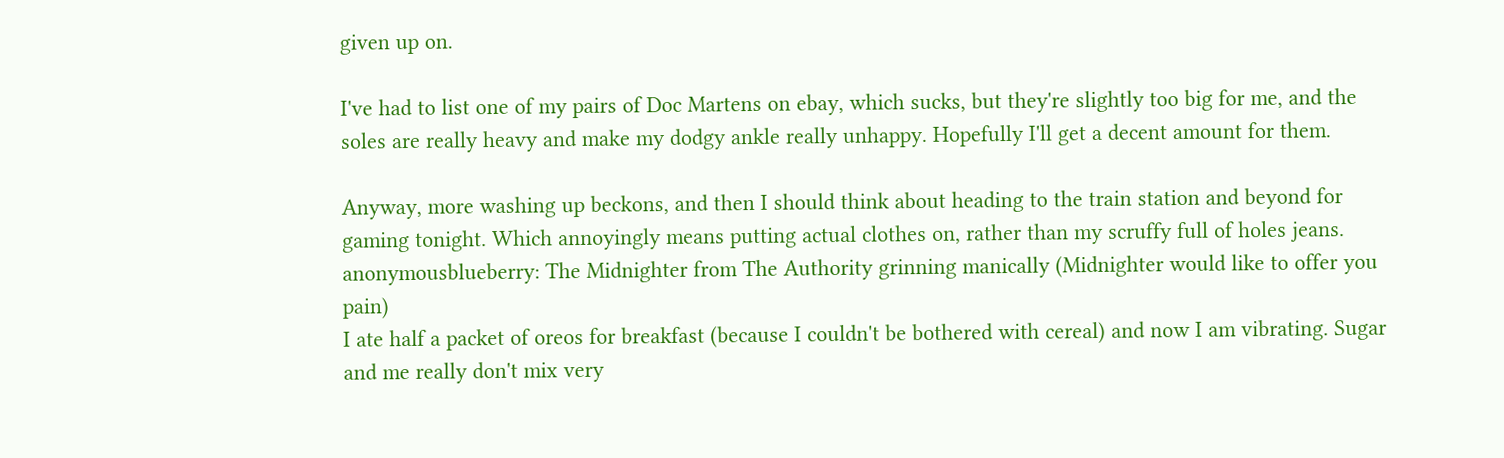given up on.

I've had to list one of my pairs of Doc Martens on ebay, which sucks, but they're slightly too big for me, and the soles are really heavy and make my dodgy ankle really unhappy. Hopefully I'll get a decent amount for them.

Anyway, more washing up beckons, and then I should think about heading to the train station and beyond for gaming tonight. Which annoyingly means putting actual clothes on, rather than my scruffy full of holes jeans.
anonymousblueberry: The Midnighter from The Authority grinning manically (Midnighter would like to offer you pain)
I ate half a packet of oreos for breakfast (because I couldn't be bothered with cereal) and now I am vibrating. Sugar and me really don't mix very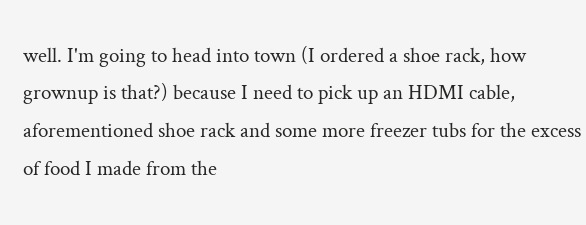well. I'm going to head into town (I ordered a shoe rack, how grownup is that?) because I need to pick up an HDMI cable, aforementioned shoe rack and some more freezer tubs for the excess of food I made from the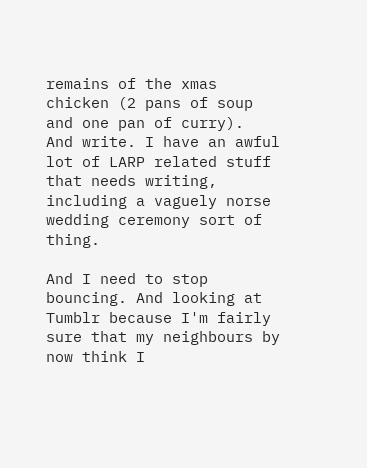remains of the xmas chicken (2 pans of soup and one pan of curry).
And write. I have an awful lot of LARP related stuff that needs writing, including a vaguely norse wedding ceremony sort of thing.

And I need to stop bouncing. And looking at Tumblr because I'm fairly sure that my neighbours by now think I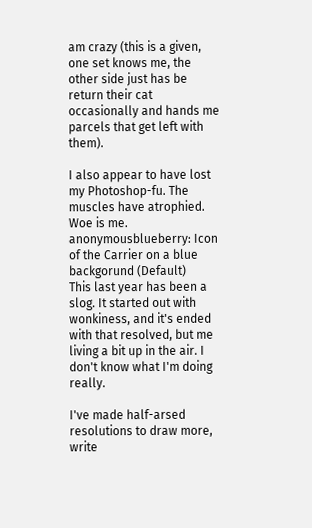am crazy (this is a given, one set knows me, the other side just has be return their cat occasionally and hands me parcels that get left with them).

I also appear to have lost my Photoshop-fu. The muscles have atrophied. Woe is me.
anonymousblueberry: Icon of the Carrier on a blue backgorund (Default)
This last year has been a slog. It started out with wonkiness, and it's ended with that resolved, but me living a bit up in the air. I don't know what I'm doing really.

I've made half-arsed resolutions to draw more, write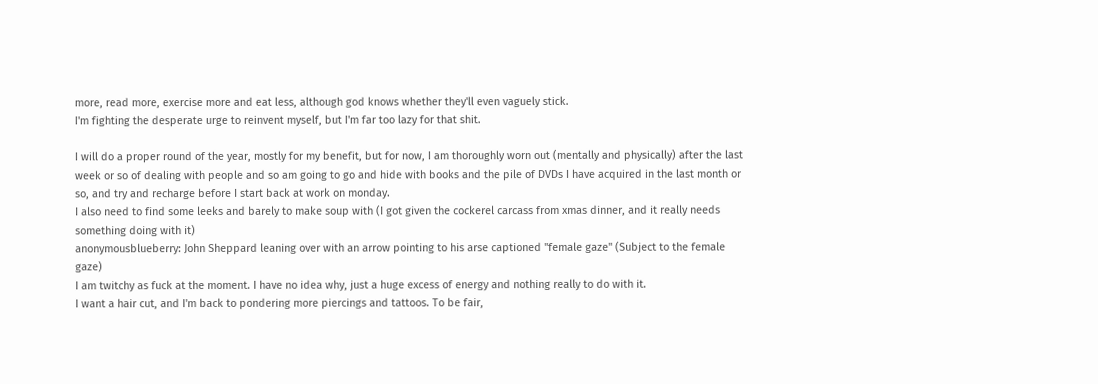more, read more, exercise more and eat less, although god knows whether they'll even vaguely stick.
I'm fighting the desperate urge to reinvent myself, but I'm far too lazy for that shit.

I will do a proper round of the year, mostly for my benefit, but for now, I am thoroughly worn out (mentally and physically) after the last week or so of dealing with people and so am going to go and hide with books and the pile of DVDs I have acquired in the last month or so, and try and recharge before I start back at work on monday.
I also need to find some leeks and barely to make soup with (I got given the cockerel carcass from xmas dinner, and it really needs something doing with it)
anonymousblueberry: John Sheppard leaning over with an arrow pointing to his arse captioned "female gaze" (Subject to the female gaze)
I am twitchy as fuck at the moment. I have no idea why, just a huge excess of energy and nothing really to do with it.
I want a hair cut, and I'm back to pondering more piercings and tattoos. To be fair,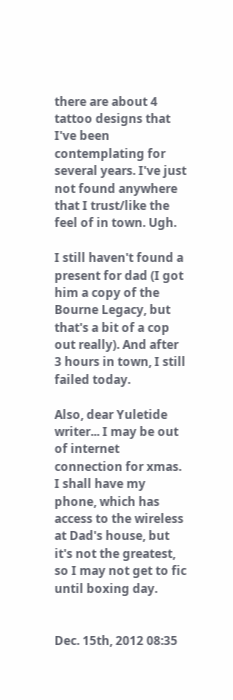there are about 4 tattoo designs that I've been contemplating for several years. I've just not found anywhere that I trust/like the feel of in town. Ugh.

I still haven't found a present for dad (I got him a copy of the Bourne Legacy, but that's a bit of a cop out really). And after 3 hours in town, I still failed today.

Also, dear Yuletide writer... I may be out of internet connection for xmas. I shall have my phone, which has access to the wireless at Dad's house, but it's not the greatest, so I may not get to fic until boxing day.


Dec. 15th, 2012 08:35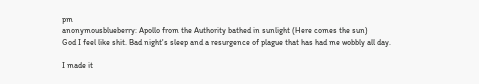pm
anonymousblueberry: Apollo from the Authority bathed in sunlight (Here comes the sun)
God I feel like shit. Bad night's sleep and a resurgence of plague that has had me wobbly all day.

I made it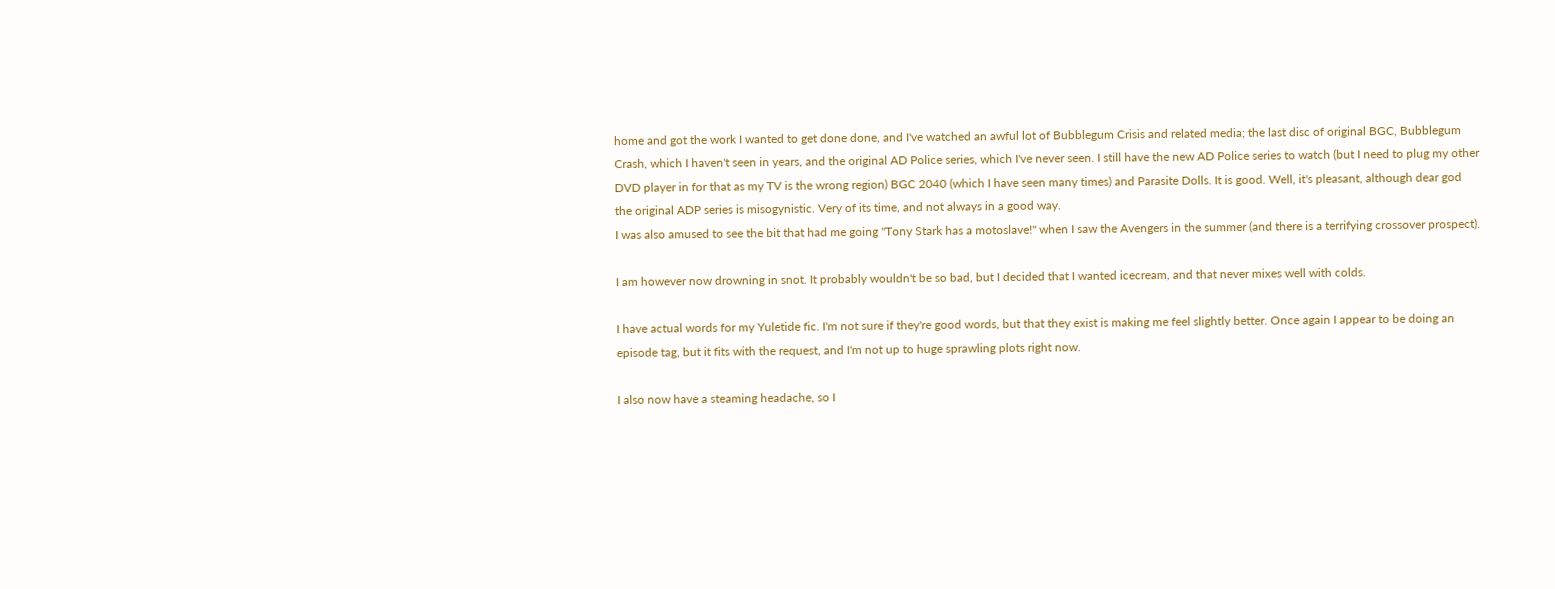home and got the work I wanted to get done done, and I've watched an awful lot of Bubblegum Crisis and related media; the last disc of original BGC, Bubblegum Crash, which I haven't seen in years, and the original AD Police series, which I've never seen. I still have the new AD Police series to watch (but I need to plug my other DVD player in for that as my TV is the wrong region) BGC 2040 (which I have seen many times) and Parasite Dolls. It is good. Well, it's pleasant, although dear god the original ADP series is misogynistic. Very of its time, and not always in a good way.
I was also amused to see the bit that had me going "Tony Stark has a motoslave!" when I saw the Avengers in the summer (and there is a terrifying crossover prospect).

I am however now drowning in snot. It probably wouldn't be so bad, but I decided that I wanted icecream, and that never mixes well with colds.

I have actual words for my Yuletide fic. I'm not sure if they're good words, but that they exist is making me feel slightly better. Once again I appear to be doing an episode tag, but it fits with the request, and I'm not up to huge sprawling plots right now.

I also now have a steaming headache, so I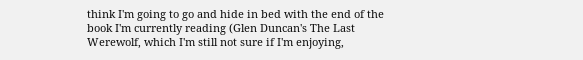think I'm going to go and hide in bed with the end of the book I'm currently reading (Glen Duncan's The Last Werewolf, which I'm still not sure if I'm enjoying,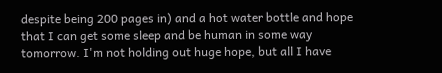despite being 200 pages in) and a hot water bottle and hope that I can get some sleep and be human in some way tomorrow. I'm not holding out huge hope, but all I have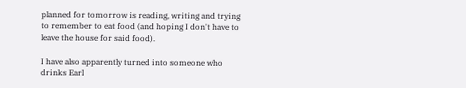planned for tomorrow is reading, writing and trying to remember to eat food (and hoping I don't have to leave the house for said food).

I have also apparently turned into someone who drinks Earl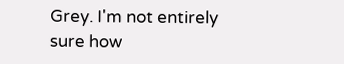Grey. I'm not entirely sure how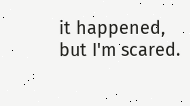it happened, but I'm scared.